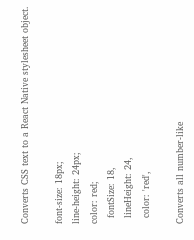Converts CSS text to a React Native stylesheet object.

font-size: 18px;
line-height: 24px;
color: red;
  fontSize: 18,
  lineHeight: 24,
  color: 'red',

Converts all number-like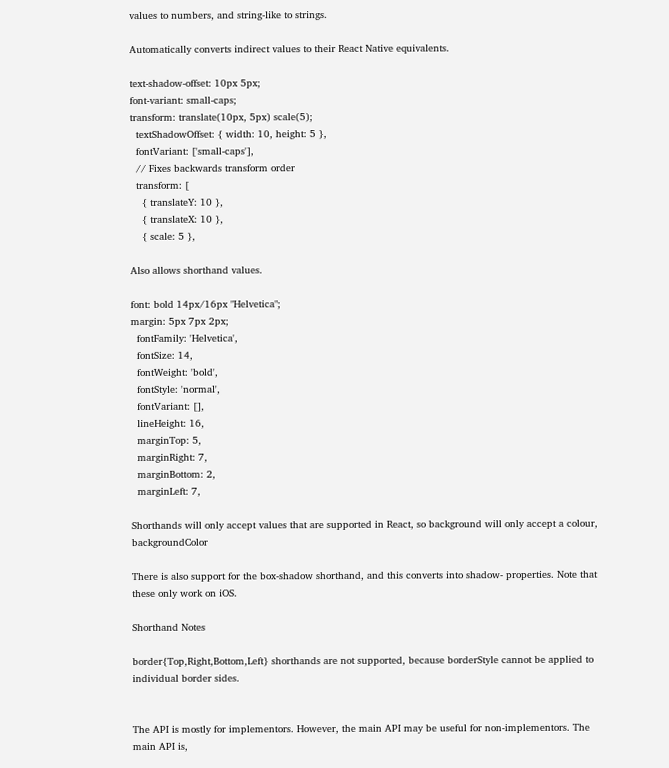values to numbers, and string-like to strings.

Automatically converts indirect values to their React Native equivalents.

text-shadow-offset: 10px 5px;
font-variant: small-caps;
transform: translate(10px, 5px) scale(5);
  textShadowOffset: { width: 10, height: 5 },
  fontVariant: ['small-caps'],
  // Fixes backwards transform order
  transform: [
    { translateY: 10 },
    { translateX: 10 },
    { scale: 5 },

Also allows shorthand values.

font: bold 14px/16px "Helvetica";
margin: 5px 7px 2px;
  fontFamily: 'Helvetica',
  fontSize: 14,
  fontWeight: 'bold',
  fontStyle: 'normal',
  fontVariant: [],
  lineHeight: 16,
  marginTop: 5,
  marginRight: 7,
  marginBottom: 2,
  marginLeft: 7,

Shorthands will only accept values that are supported in React, so background will only accept a colour, backgroundColor

There is also support for the box-shadow shorthand, and this converts into shadow- properties. Note that these only work on iOS.

Shorthand Notes

border{Top,Right,Bottom,Left} shorthands are not supported, because borderStyle cannot be applied to individual border sides.


The API is mostly for implementors. However, the main API may be useful for non-implementors. The main API is,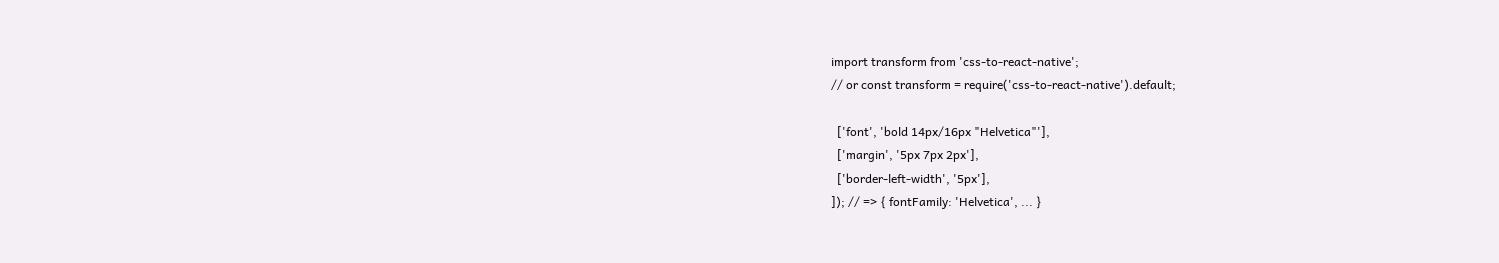import transform from 'css-to-react-native';
// or const transform = require('css-to-react-native').default;

  ['font', 'bold 14px/16px "Helvetica"'],
  ['margin', '5px 7px 2px'],
  ['border-left-width', '5px'],
]); // => { fontFamily: 'Helvetica', ... }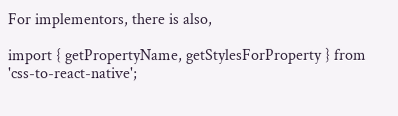For implementors, there is also,

import { getPropertyName, getStylesForProperty } from 'css-to-react-native';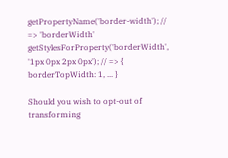getPropertyName('border-width'); // => 'borderWidth'
getStylesForProperty('borderWidth', '1px 0px 2px 0px'); // => { borderTopWidth: 1, ... }

Should you wish to opt-out of transforming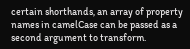certain shorthands, an array of property names in camelCase can be passed as a second argument to transform.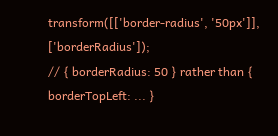transform([['border-radius', '50px']], ['borderRadius']);
// { borderRadius: 50 } rather than { borderTopLeft: ... }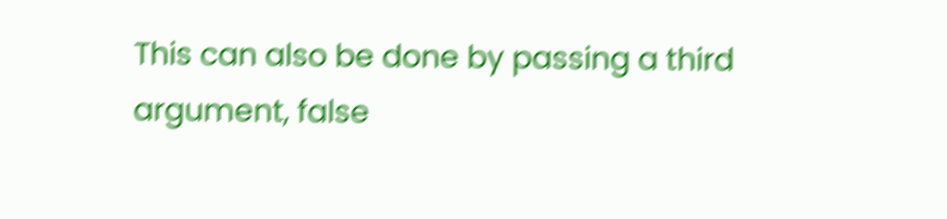This can also be done by passing a third argument, false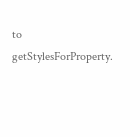to getStylesForProperty.